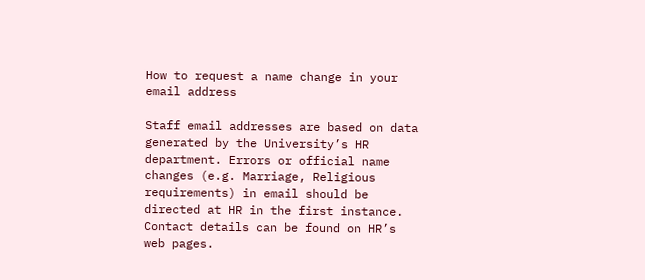How to request a name change in your email address

Staff email addresses are based on data generated by the University’s HR department. Errors or official name changes (e.g. Marriage, Religious requirements) in email should be directed at HR in the first instance. Contact details can be found on HR’s web pages.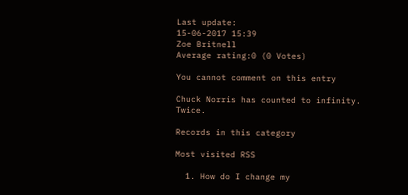Last update:
15-06-2017 15:39
Zoe Britnell
Average rating:0 (0 Votes)

You cannot comment on this entry

Chuck Norris has counted to infinity. Twice.

Records in this category

Most visited RSS

  1. How do I change my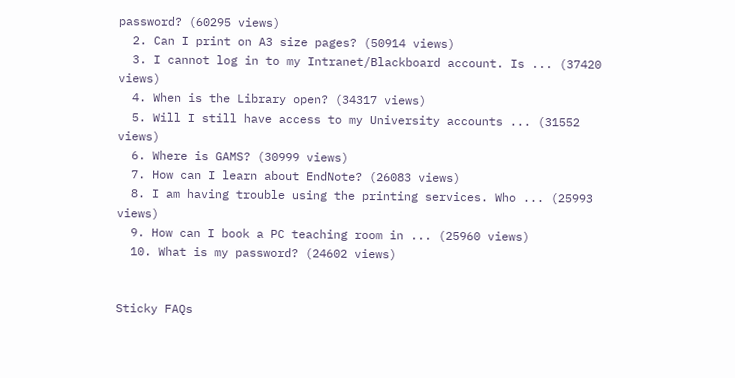password? (60295 views)
  2. Can I print on A3 size pages? (50914 views)
  3. I cannot log in to my Intranet/Blackboard account. Is ... (37420 views)
  4. When is the Library open? (34317 views)
  5. Will I still have access to my University accounts ... (31552 views)
  6. Where is GAMS? (30999 views)
  7. How can I learn about EndNote? (26083 views)
  8. I am having trouble using the printing services. Who ... (25993 views)
  9. How can I book a PC teaching room in ... (25960 views)
  10. What is my password? (24602 views)


Sticky FAQs